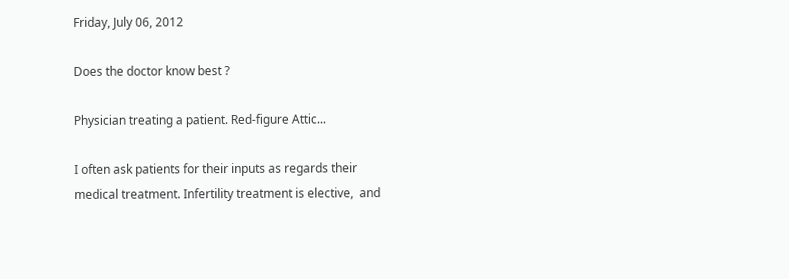Friday, July 06, 2012

Does the doctor know best ?

Physician treating a patient. Red-figure Attic...

I often ask patients for their inputs as regards their medical treatment. Infertility treatment is elective,  and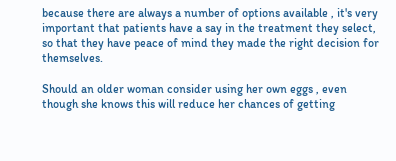because there are always a number of options available , it's very important that patients have a say in the treatment they select, so that they have peace of mind they made the right decision for themselves.

Should an older woman consider using her own eggs , even though she knows this will reduce her chances of getting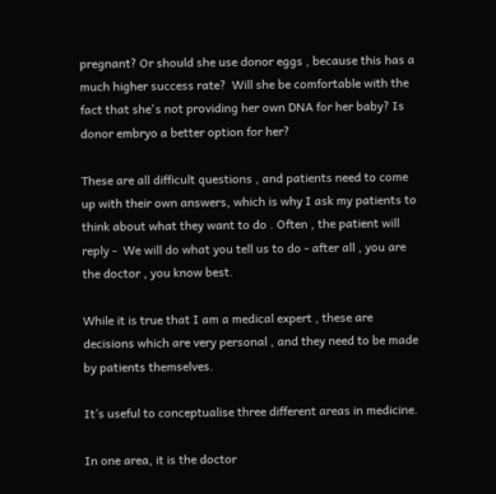pregnant? Or should she use donor eggs , because this has a much higher success rate?  Will she be comfortable with the fact that she's not providing her own DNA for her baby? Is donor embryo a better option for her?

These are all difficult questions , and patients need to come up with their own answers, which is why I ask my patients to think about what they want to do . Often , the patient will reply -  We will do what you tell us to do - after all , you are the doctor , you know best.

While it is true that I am a medical expert , these are decisions which are very personal , and they need to be made by patients themselves.

It’s useful to conceptualise three different areas in medicine.

In one area, it is the doctor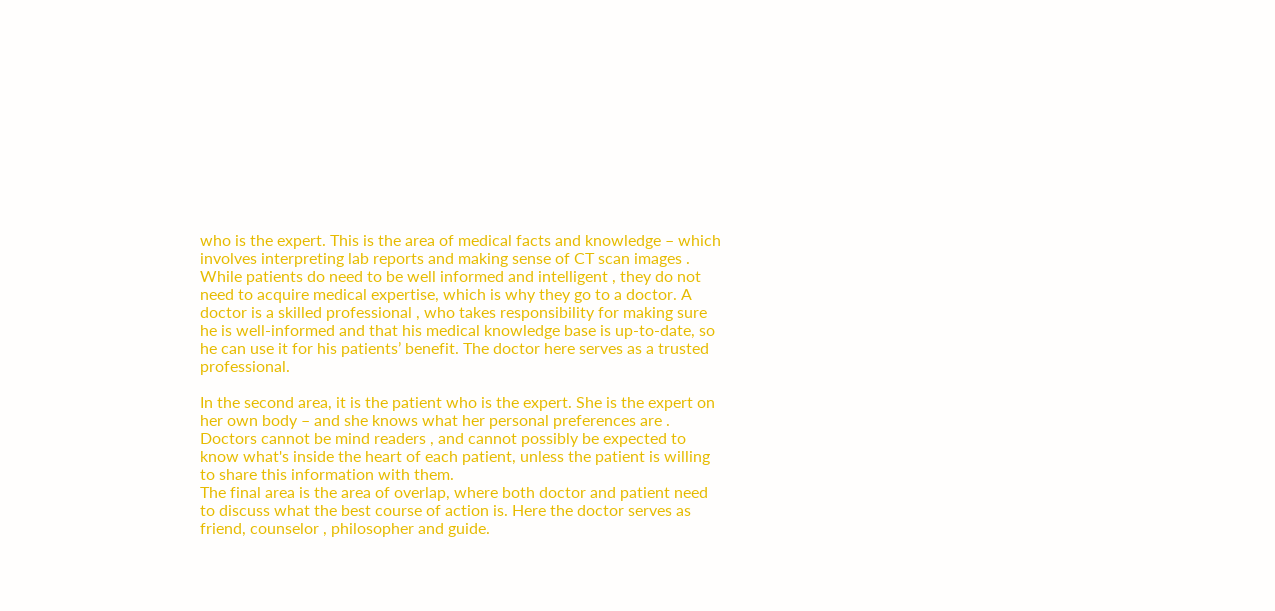who is the expert. This is the area of medical facts and knowledge – which involves interpreting lab reports and making sense of CT scan images . While patients do need to be well informed and intelligent , they do not need to acquire medical expertise, which is why they go to a doctor. A doctor is a skilled professional , who takes responsibility for making sure he is well-informed and that his medical knowledge base is up-to-date, so he can use it for his patients’ benefit. The doctor here serves as a trusted professional.

In the second area, it is the patient who is the expert. She is the expert on her own body – and she knows what her personal preferences are .  Doctors cannot be mind readers , and cannot possibly be expected to know what's inside the heart of each patient, unless the patient is willing to share this information with them.
The final area is the area of overlap, where both doctor and patient need to discuss what the best course of action is. Here the doctor serves as friend, counselor , philosopher and guide.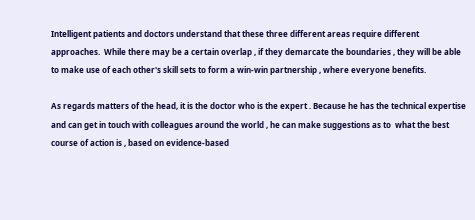Intelligent patients and doctors understand that these three different areas require different approaches.  While there may be a certain overlap , if they demarcate the boundaries , they will be able to make use of each other's skill sets to form a win-win partnership , where everyone benefits.

As regards matters of the head, it is the doctor who is the expert . Because he has the technical expertise and can get in touch with colleagues around the world , he can make suggestions as to  what the best course of action is , based on evidence-based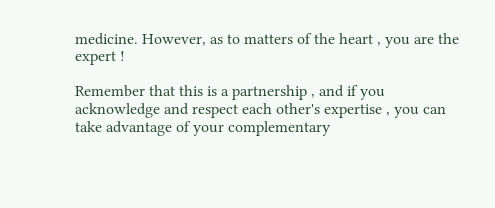medicine. However, as to matters of the heart , you are the expert !

Remember that this is a partnership , and if you acknowledge and respect each other's expertise , you can take advantage of your complementary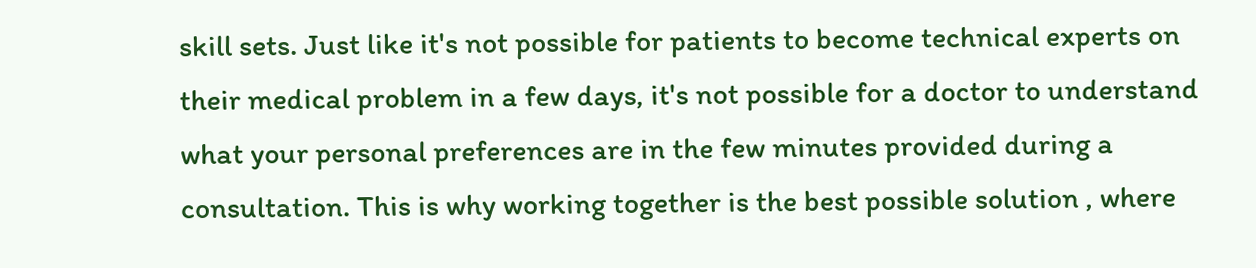skill sets. Just like it's not possible for patients to become technical experts on their medical problem in a few days, it's not possible for a doctor to understand what your personal preferences are in the few minutes provided during a consultation. This is why working together is the best possible solution , where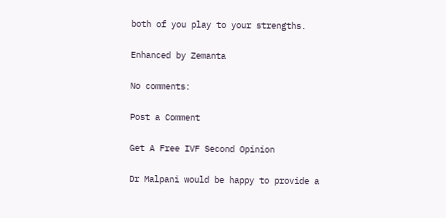both of you play to your strengths.

Enhanced by Zemanta

No comments:

Post a Comment

Get A Free IVF Second Opinion

Dr Malpani would be happy to provide a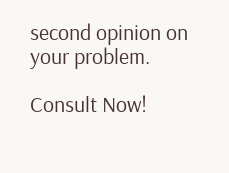second opinion on your problem.

Consult Now!